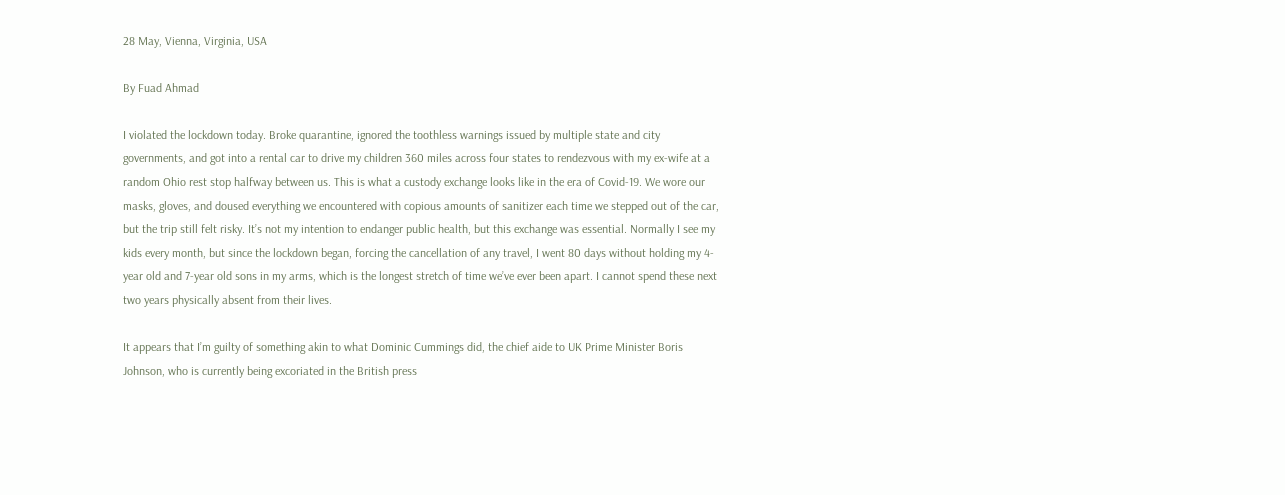28 May, Vienna, Virginia, USA

By Fuad Ahmad

I violated the lockdown today. Broke quarantine, ignored the toothless warnings issued by multiple state and city governments, and got into a rental car to drive my children 360 miles across four states to rendezvous with my ex-wife at a random Ohio rest stop halfway between us. This is what a custody exchange looks like in the era of Covid-19. We wore our masks, gloves, and doused everything we encountered with copious amounts of sanitizer each time we stepped out of the car, but the trip still felt risky. It’s not my intention to endanger public health, but this exchange was essential. Normally I see my kids every month, but since the lockdown began, forcing the cancellation of any travel, I went 80 days without holding my 4-year old and 7-year old sons in my arms, which is the longest stretch of time we’ve ever been apart. I cannot spend these next two years physically absent from their lives.

It appears that I’m guilty of something akin to what Dominic Cummings did, the chief aide to UK Prime Minister Boris Johnson, who is currently being excoriated in the British press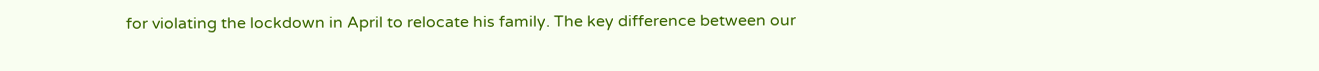for violating the lockdown in April to relocate his family. The key difference between our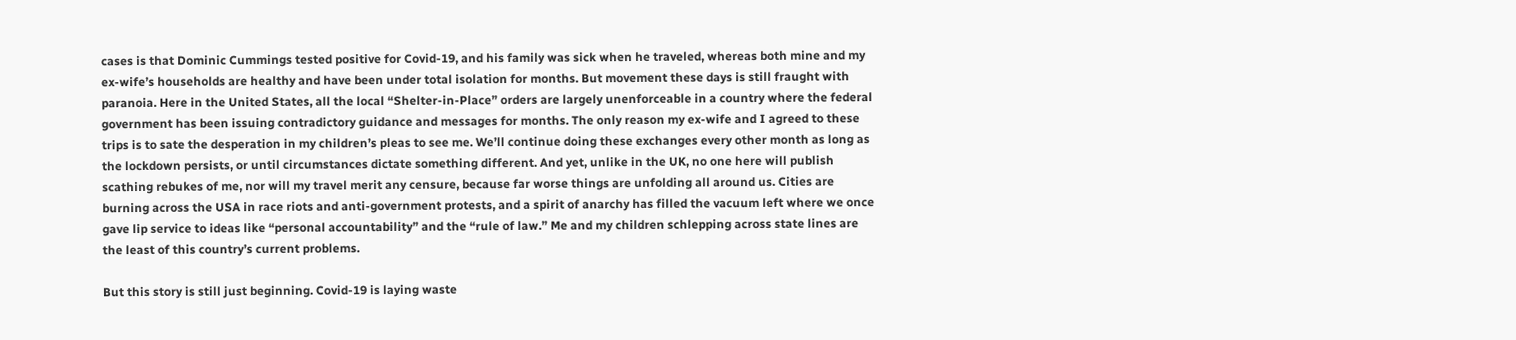cases is that Dominic Cummings tested positive for Covid-19, and his family was sick when he traveled, whereas both mine and my ex-wife’s households are healthy and have been under total isolation for months. But movement these days is still fraught with paranoia. Here in the United States, all the local “Shelter-in-Place” orders are largely unenforceable in a country where the federal government has been issuing contradictory guidance and messages for months. The only reason my ex-wife and I agreed to these trips is to sate the desperation in my children’s pleas to see me. We’ll continue doing these exchanges every other month as long as the lockdown persists, or until circumstances dictate something different. And yet, unlike in the UK, no one here will publish scathing rebukes of me, nor will my travel merit any censure, because far worse things are unfolding all around us. Cities are burning across the USA in race riots and anti-government protests, and a spirit of anarchy has filled the vacuum left where we once gave lip service to ideas like “personal accountability” and the “rule of law.” Me and my children schlepping across state lines are the least of this country’s current problems.

But this story is still just beginning. Covid-19 is laying waste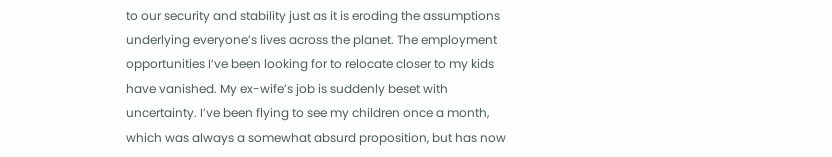to our security and stability just as it is eroding the assumptions underlying everyone’s lives across the planet. The employment opportunities I’ve been looking for to relocate closer to my kids have vanished. My ex-wife’s job is suddenly beset with uncertainty. I’ve been flying to see my children once a month, which was always a somewhat absurd proposition, but has now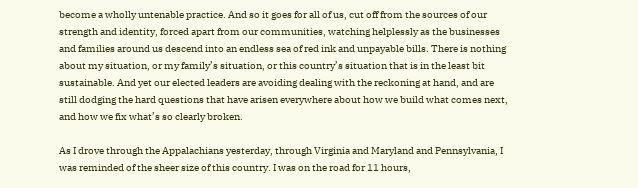become a wholly untenable practice. And so it goes for all of us, cut off from the sources of our strength and identity, forced apart from our communities, watching helplessly as the businesses and families around us descend into an endless sea of red ink and unpayable bills. There is nothing about my situation, or my family’s situation, or this country’s situation that is in the least bit sustainable. And yet our elected leaders are avoiding dealing with the reckoning at hand, and are still dodging the hard questions that have arisen everywhere about how we build what comes next, and how we fix what’s so clearly broken.

As I drove through the Appalachians yesterday, through Virginia and Maryland and Pennsylvania, I was reminded of the sheer size of this country. I was on the road for 11 hours,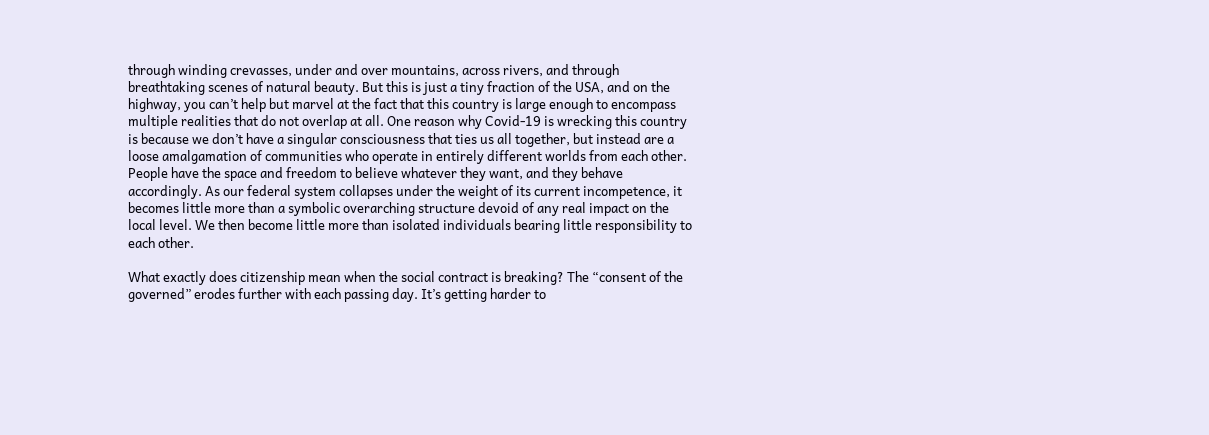through winding crevasses, under and over mountains, across rivers, and through breathtaking scenes of natural beauty. But this is just a tiny fraction of the USA, and on the highway, you can’t help but marvel at the fact that this country is large enough to encompass multiple realities that do not overlap at all. One reason why Covid-19 is wrecking this country is because we don’t have a singular consciousness that ties us all together, but instead are a loose amalgamation of communities who operate in entirely different worlds from each other. People have the space and freedom to believe whatever they want, and they behave accordingly. As our federal system collapses under the weight of its current incompetence, it becomes little more than a symbolic overarching structure devoid of any real impact on the local level. We then become little more than isolated individuals bearing little responsibility to each other.

What exactly does citizenship mean when the social contract is breaking? The “consent of the governed” erodes further with each passing day. It’s getting harder to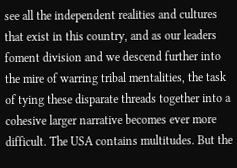see all the independent realities and cultures that exist in this country, and as our leaders foment division and we descend further into the mire of warring tribal mentalities, the task of tying these disparate threads together into a cohesive larger narrative becomes ever more difficult. The USA contains multitudes. But the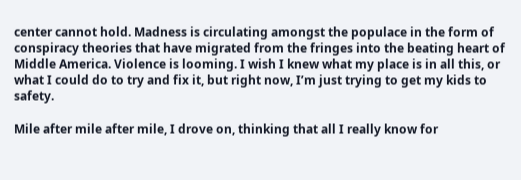center cannot hold. Madness is circulating amongst the populace in the form of conspiracy theories that have migrated from the fringes into the beating heart of Middle America. Violence is looming. I wish I knew what my place is in all this, or what I could do to try and fix it, but right now, I’m just trying to get my kids to safety.

Mile after mile after mile, I drove on, thinking that all I really know for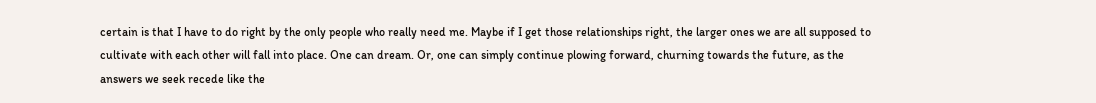certain is that I have to do right by the only people who really need me. Maybe if I get those relationships right, the larger ones we are all supposed to cultivate with each other will fall into place. One can dream. Or, one can simply continue plowing forward, churning towards the future, as the answers we seek recede like the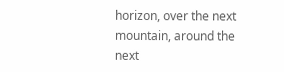horizon, over the next mountain, around the next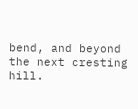bend, and beyond the next cresting hill.